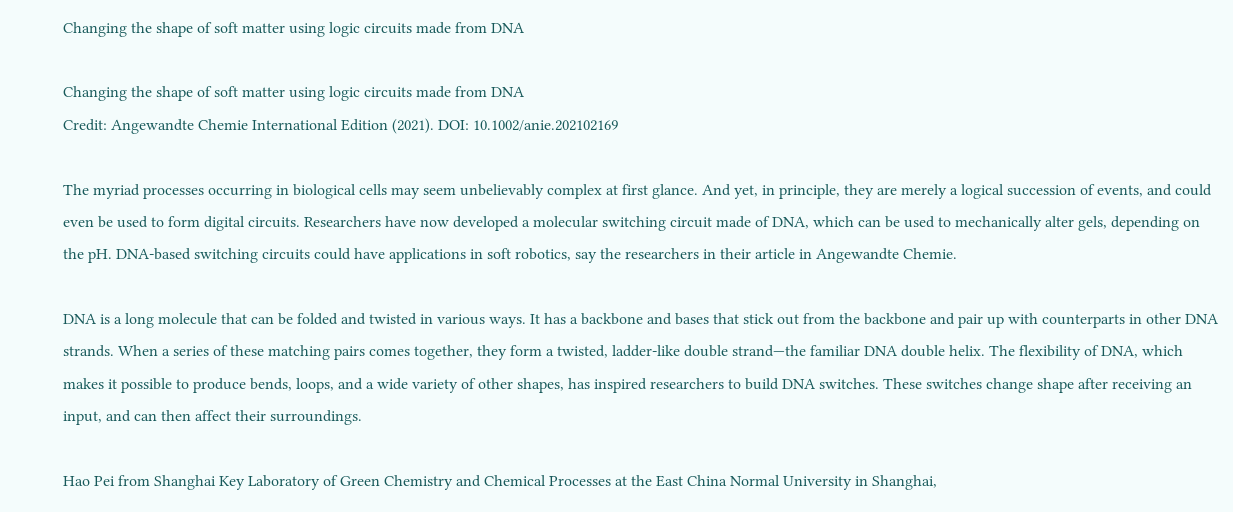Changing the shape of soft matter using logic circuits made from DNA

Changing the shape of soft matter using logic circuits made from DNA
Credit: Angewandte Chemie International Edition (2021). DOI: 10.1002/anie.202102169

The myriad processes occurring in biological cells may seem unbelievably complex at first glance. And yet, in principle, they are merely a logical succession of events, and could even be used to form digital circuits. Researchers have now developed a molecular switching circuit made of DNA, which can be used to mechanically alter gels, depending on the pH. DNA-based switching circuits could have applications in soft robotics, say the researchers in their article in Angewandte Chemie.

DNA is a long molecule that can be folded and twisted in various ways. It has a backbone and bases that stick out from the backbone and pair up with counterparts in other DNA strands. When a series of these matching pairs comes together, they form a twisted, ladder-like double strand—the familiar DNA double helix. The flexibility of DNA, which makes it possible to produce bends, loops, and a wide variety of other shapes, has inspired researchers to build DNA switches. These switches change shape after receiving an input, and can then affect their surroundings.

Hao Pei from Shanghai Key Laboratory of Green Chemistry and Chemical Processes at the East China Normal University in Shanghai,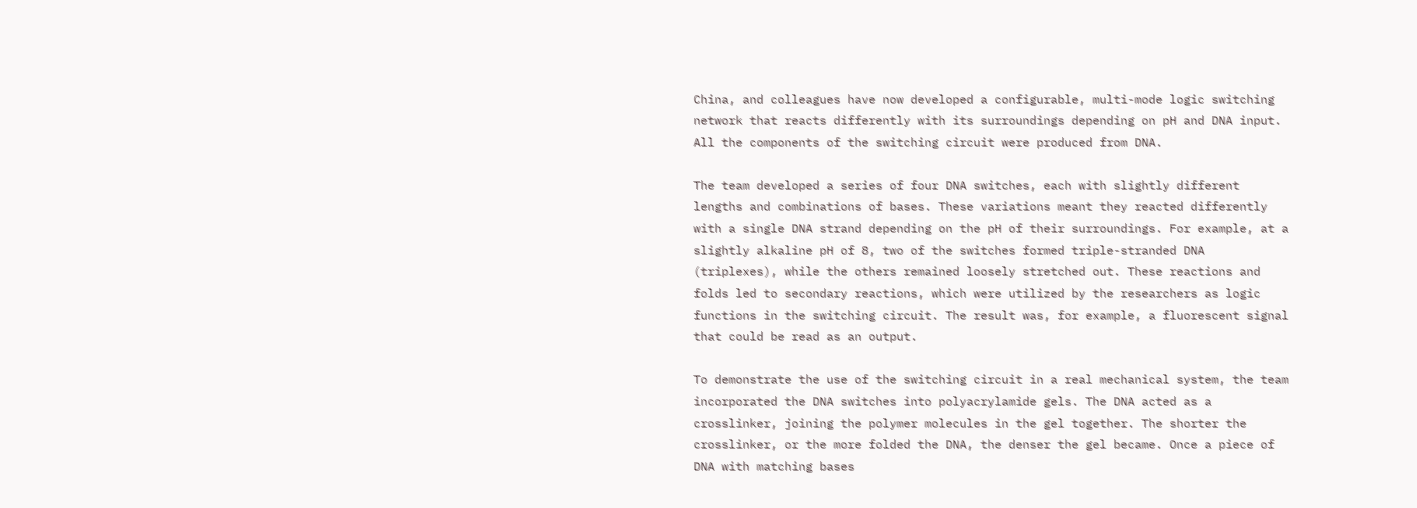China, and colleagues have now developed a configurable, multi-mode logic switching network that reacts differently with its surroundings depending on pH and DNA input. All the components of the switching circuit were produced from DNA.

The team developed a series of four DNA switches, each with slightly different lengths and combinations of bases. These variations meant they reacted differently with a single DNA strand depending on the pH of their surroundings. For example, at a slightly alkaline pH of 8, two of the switches formed triple-stranded DNA (triplexes), while the others remained loosely stretched out. These reactions and folds led to secondary reactions, which were utilized by the researchers as logic functions in the switching circuit. The result was, for example, a fluorescent signal that could be read as an output.

To demonstrate the use of the switching circuit in a real mechanical system, the team incorporated the DNA switches into polyacrylamide gels. The DNA acted as a crosslinker, joining the polymer molecules in the gel together. The shorter the crosslinker, or the more folded the DNA, the denser the gel became. Once a piece of DNA with matching bases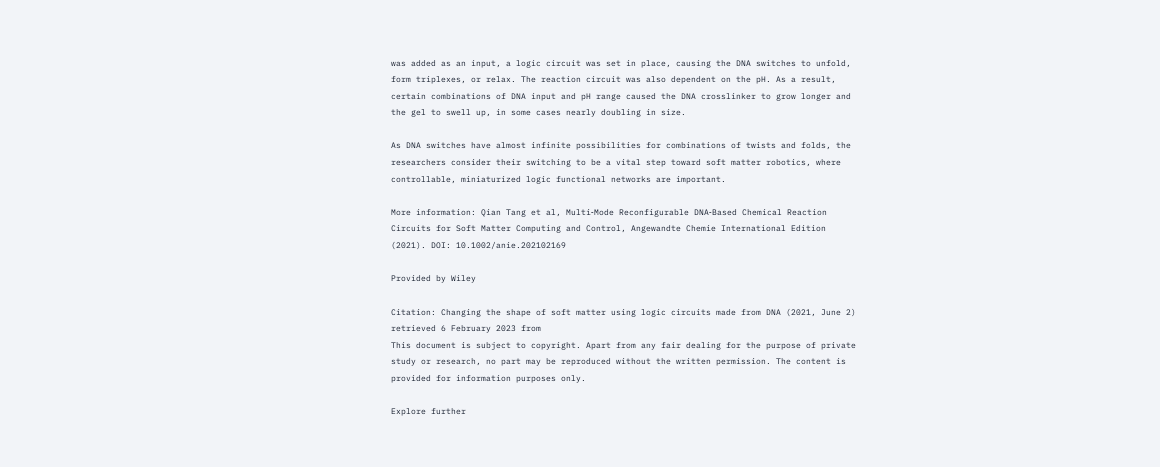was added as an input, a logic circuit was set in place, causing the DNA switches to unfold, form triplexes, or relax. The reaction circuit was also dependent on the pH. As a result, certain combinations of DNA input and pH range caused the DNA crosslinker to grow longer and the gel to swell up, in some cases nearly doubling in size.

As DNA switches have almost infinite possibilities for combinations of twists and folds, the researchers consider their switching to be a vital step toward soft matter robotics, where controllable, miniaturized logic functional networks are important.

More information: Qian Tang et al, Multi‐Mode Reconfigurable DNA‐Based Chemical Reaction Circuits for Soft Matter Computing and Control, Angewandte Chemie International Edition (2021). DOI: 10.1002/anie.202102169

Provided by Wiley

Citation: Changing the shape of soft matter using logic circuits made from DNA (2021, June 2) retrieved 6 February 2023 from
This document is subject to copyright. Apart from any fair dealing for the purpose of private study or research, no part may be reproduced without the written permission. The content is provided for information purposes only.

Explore further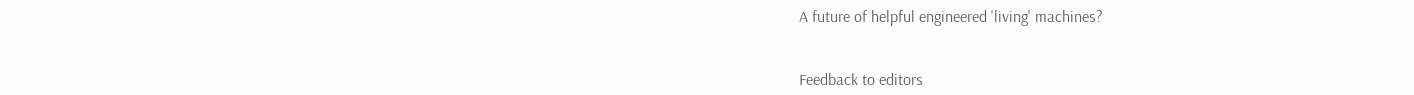A future of helpful engineered 'living' machines?


Feedback to editors